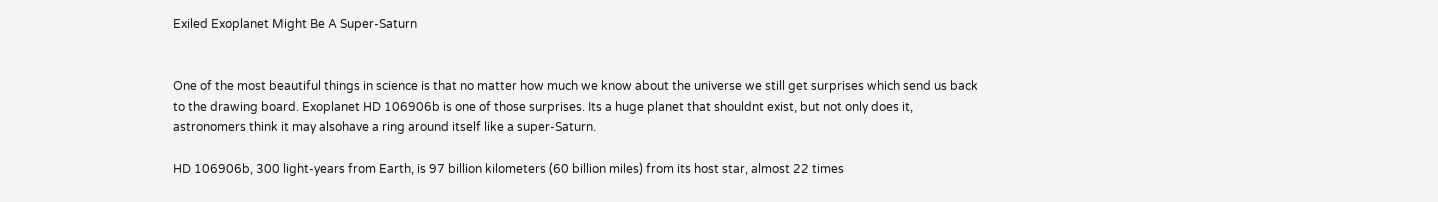Exiled Exoplanet Might Be A Super-Saturn


One of the most beautiful things in science is that no matter how much we know about the universe we still get surprises which send us back to the drawing board. Exoplanet HD 106906b is one of those surprises. Its a huge planet that shouldnt exist, but not only does it, astronomers think it may alsohave a ring around itself like a super-Saturn.

HD 106906b, 300 light-years from Earth, is 97 billion kilometers (60 billion miles) from its host star, almost 22 times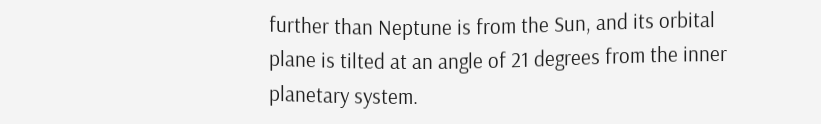further than Neptune is from the Sun, and its orbital plane is tilted at an angle of 21 degrees from the inner planetary system.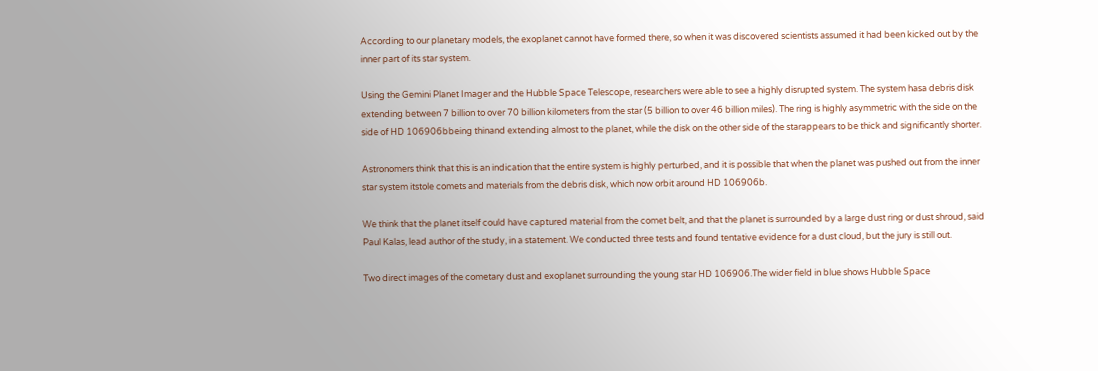According to our planetary models, the exoplanet cannot have formed there, so when it was discovered scientists assumed it had been kicked out by the inner part of its star system.

Using the Gemini Planet Imager and the Hubble Space Telescope, researchers were able to see a highly disrupted system. The system hasa debris disk extending between 7 billion to over 70 billion kilometers from the star (5 billion to over 46 billion miles). The ring is highly asymmetric with the side on the side of HD 106906bbeing thinand extending almost to the planet, while the disk on the other side of the starappears to be thick and significantly shorter.

Astronomers think that this is an indication that the entire system is highly perturbed, and it is possible that when the planet was pushed out from the inner star system itstole comets and materials from the debris disk, which now orbit around HD 106906b.

We think that the planet itself could have captured material from the comet belt, and that the planet is surrounded by a large dust ring or dust shroud, said Paul Kalas, lead author of the study, in a statement. We conducted three tests and found tentative evidence for a dust cloud, but the jury is still out.

Two direct images of the cometary dust and exoplanet surrounding the young star HD 106906.The wider field in blue shows Hubble Space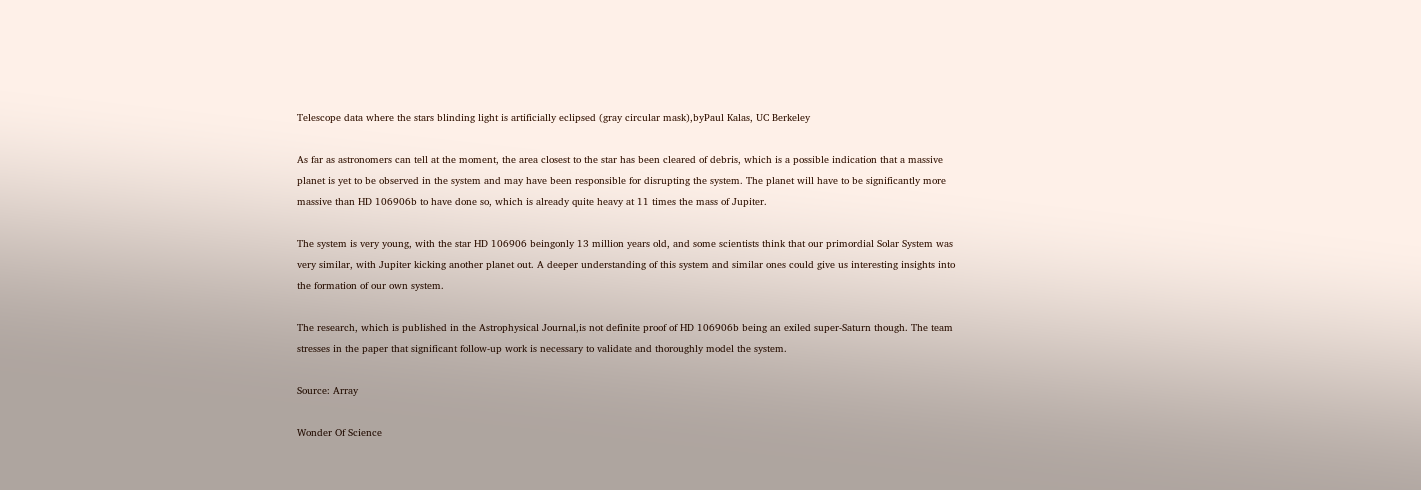Telescope data where the stars blinding light is artificially eclipsed (gray circular mask),byPaul Kalas, UC Berkeley

As far as astronomers can tell at the moment, the area closest to the star has been cleared of debris, which is a possible indication that a massive planet is yet to be observed in the system and may have been responsible for disrupting the system. The planet will have to be significantly more massive than HD 106906b to have done so, which is already quite heavy at 11 times the mass of Jupiter.

The system is very young, with the star HD 106906 beingonly 13 million years old, and some scientists think that our primordial Solar System was very similar, with Jupiter kicking another planet out. A deeper understanding of this system and similar ones could give us interesting insights into the formation of our own system.

The research, which is published in the Astrophysical Journal,is not definite proof of HD 106906b being an exiled super-Saturn though. The team stresses in the paper that significant follow-up work is necessary to validate and thoroughly model the system.

Source: Array

Wonder Of Science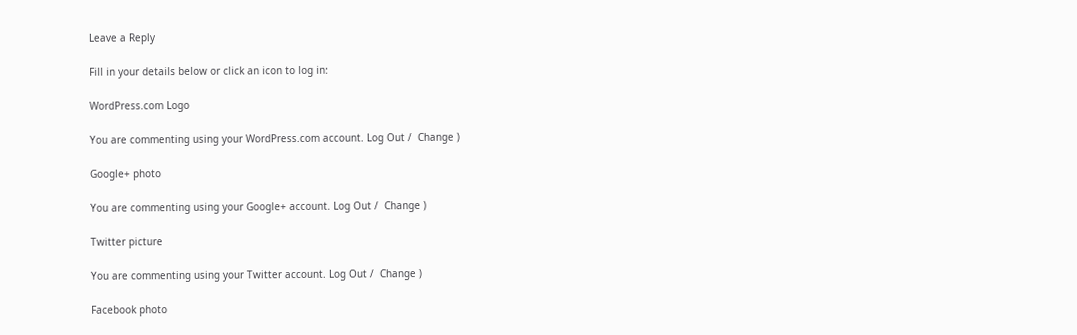Leave a Reply

Fill in your details below or click an icon to log in:

WordPress.com Logo

You are commenting using your WordPress.com account. Log Out /  Change )

Google+ photo

You are commenting using your Google+ account. Log Out /  Change )

Twitter picture

You are commenting using your Twitter account. Log Out /  Change )

Facebook photo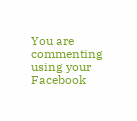You are commenting using your Facebook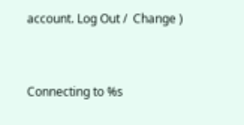account. Log Out /  Change )


Connecting to %s